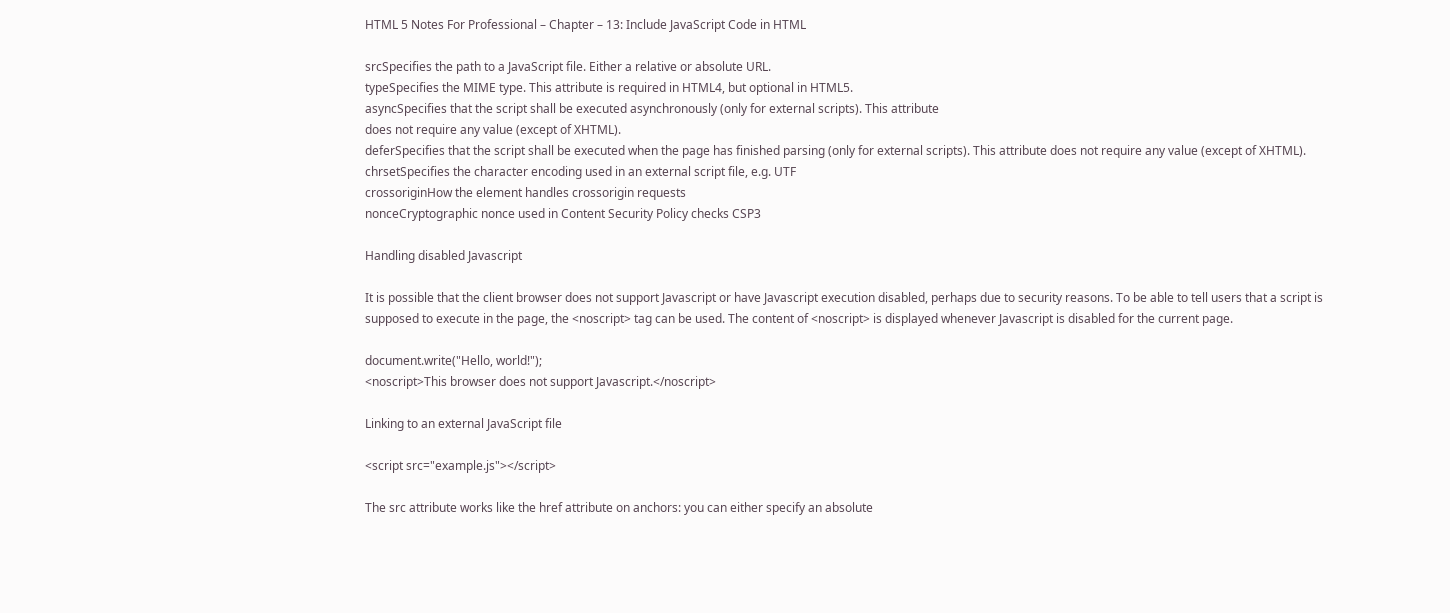HTML 5 Notes For Professional – Chapter – 13: Include JavaScript Code in HTML

srcSpecifies the path to a JavaScript file. Either a relative or absolute URL.
typeSpecifies the MIME type. This attribute is required in HTML4, but optional in HTML5.
asyncSpecifies that the script shall be executed asynchronously (only for external scripts). This attribute
does not require any value (except of XHTML).
deferSpecifies that the script shall be executed when the page has finished parsing (only for external scripts). This attribute does not require any value (except of XHTML).
chrsetSpecifies the character encoding used in an external script file, e.g. UTF
crossoriginHow the element handles crossorigin requests
nonceCryptographic nonce used in Content Security Policy checks CSP3

Handling disabled Javascript

It is possible that the client browser does not support Javascript or have Javascript execution disabled, perhaps due to security reasons. To be able to tell users that a script is supposed to execute in the page, the <noscript> tag can be used. The content of <noscript> is displayed whenever Javascript is disabled for the current page.

document.write("Hello, world!");
<noscript>This browser does not support Javascript.</noscript>

Linking to an external JavaScript file

<script src="example.js"></script>

The src attribute works like the href attribute on anchors: you can either specify an absolute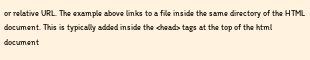or relative URL. The example above links to a file inside the same directory of the HTML document. This is typically added inside the <head> tags at the top of the html document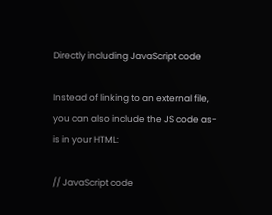Directly including JavaScript code

Instead of linking to an external file, you can also include the JS code as-is in your HTML:

// JavaScript code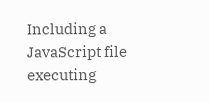Including a JavaScript file executing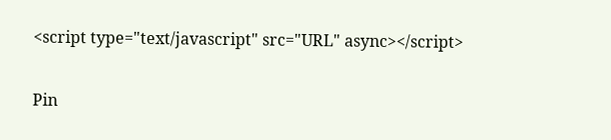<script type="text/javascript" src="URL" async></script>

Pin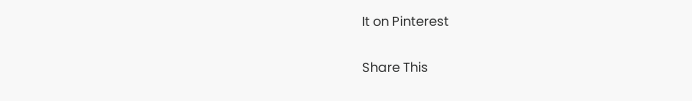It on Pinterest

Share This